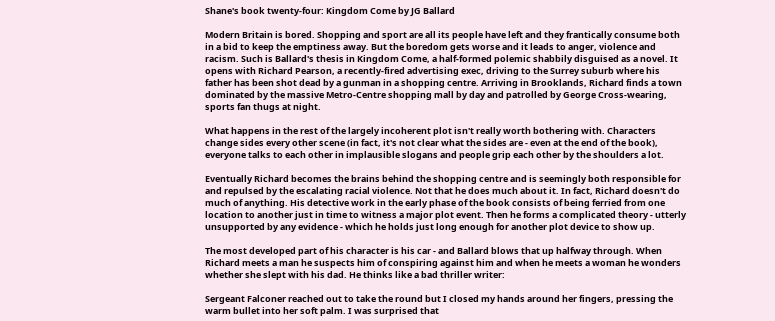Shane's book twenty-four: Kingdom Come by JG Ballard

Modern Britain is bored. Shopping and sport are all its people have left and they frantically consume both in a bid to keep the emptiness away. But the boredom gets worse and it leads to anger, violence and racism. Such is Ballard's thesis in Kingdom Come, a half-formed polemic shabbily disguised as a novel. It opens with Richard Pearson, a recently-fired advertising exec, driving to the Surrey suburb where his father has been shot dead by a gunman in a shopping centre. Arriving in Brooklands, Richard finds a town dominated by the massive Metro-Centre shopping mall by day and patrolled by George Cross-wearing, sports fan thugs at night.

What happens in the rest of the largely incoherent plot isn't really worth bothering with. Characters change sides every other scene (in fact, it's not clear what the sides are - even at the end of the book), everyone talks to each other in implausible slogans and people grip each other by the shoulders a lot.

Eventually Richard becomes the brains behind the shopping centre and is seemingly both responsible for and repulsed by the escalating racial violence. Not that he does much about it. In fact, Richard doesn't do much of anything. His detective work in the early phase of the book consists of being ferried from one location to another just in time to witness a major plot event. Then he forms a complicated theory - utterly unsupported by any evidence - which he holds just long enough for another plot device to show up.

The most developed part of his character is his car - and Ballard blows that up halfway through. When Richard meets a man he suspects him of conspiring against him and when he meets a woman he wonders whether she slept with his dad. He thinks like a bad thriller writer:

Sergeant Falconer reached out to take the round but I closed my hands around her fingers, pressing the warm bullet into her soft palm. I was surprised that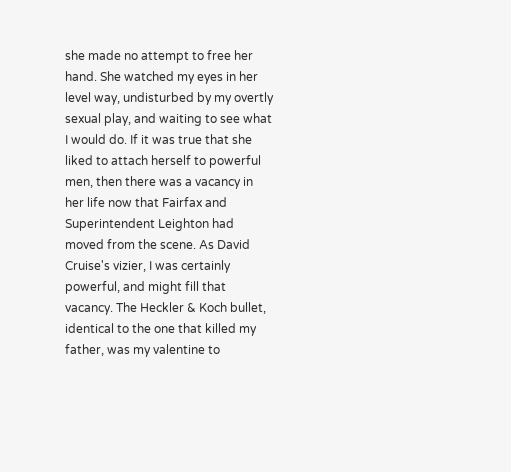she made no attempt to free her hand. She watched my eyes in her level way, undisturbed by my overtly sexual play, and waiting to see what I would do. If it was true that she liked to attach herself to powerful men, then there was a vacancy in her life now that Fairfax and Superintendent Leighton had moved from the scene. As David Cruise's vizier, I was certainly powerful, and might fill that vacancy. The Heckler & Koch bullet, identical to the one that killed my father, was my valentine to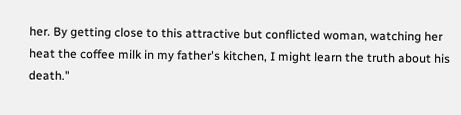her. By getting close to this attractive but conflicted woman, watching her heat the coffee milk in my father's kitchen, I might learn the truth about his death."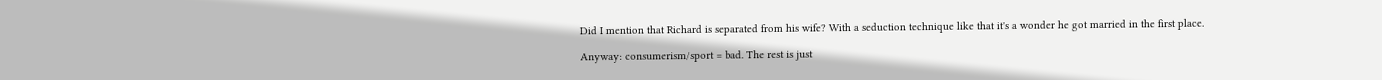Did I mention that Richard is separated from his wife? With a seduction technique like that it's a wonder he got married in the first place.

Anyway: consumerism/sport = bad. The rest is just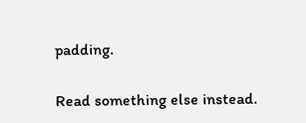padding.

Read something else instead.